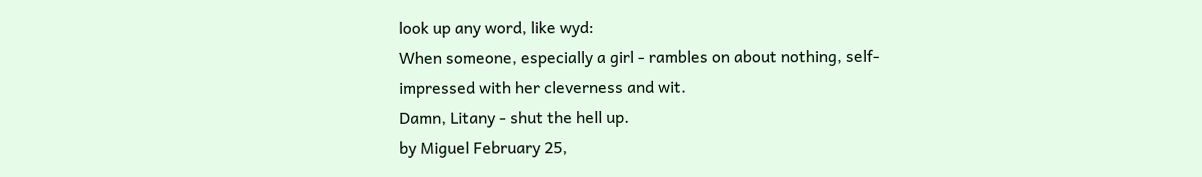look up any word, like wyd:
When someone, especially a girl - rambles on about nothing, self-impressed with her cleverness and wit.
Damn, Litany - shut the hell up.
by Miguel February 25,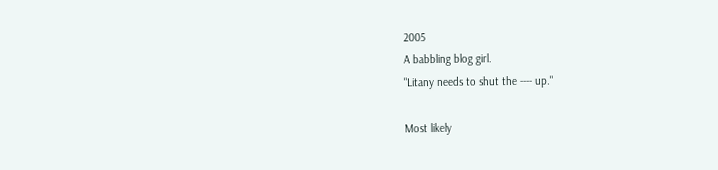2005
A babbling blog girl.
"Litany needs to shut the ---- up."

Most likely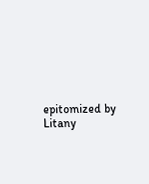epitomized by Litany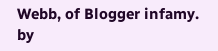Webb, of Blogger infamy.
by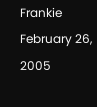Frankie February 26, 2005